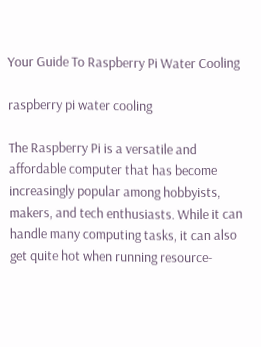Your Guide To Raspberry Pi Water Cooling

raspberry pi water cooling

The Raspberry Pi is a versatile and affordable computer that has become increasingly popular among hobbyists, makers, and tech enthusiasts. While it can handle many computing tasks, it can also get quite hot when running resource-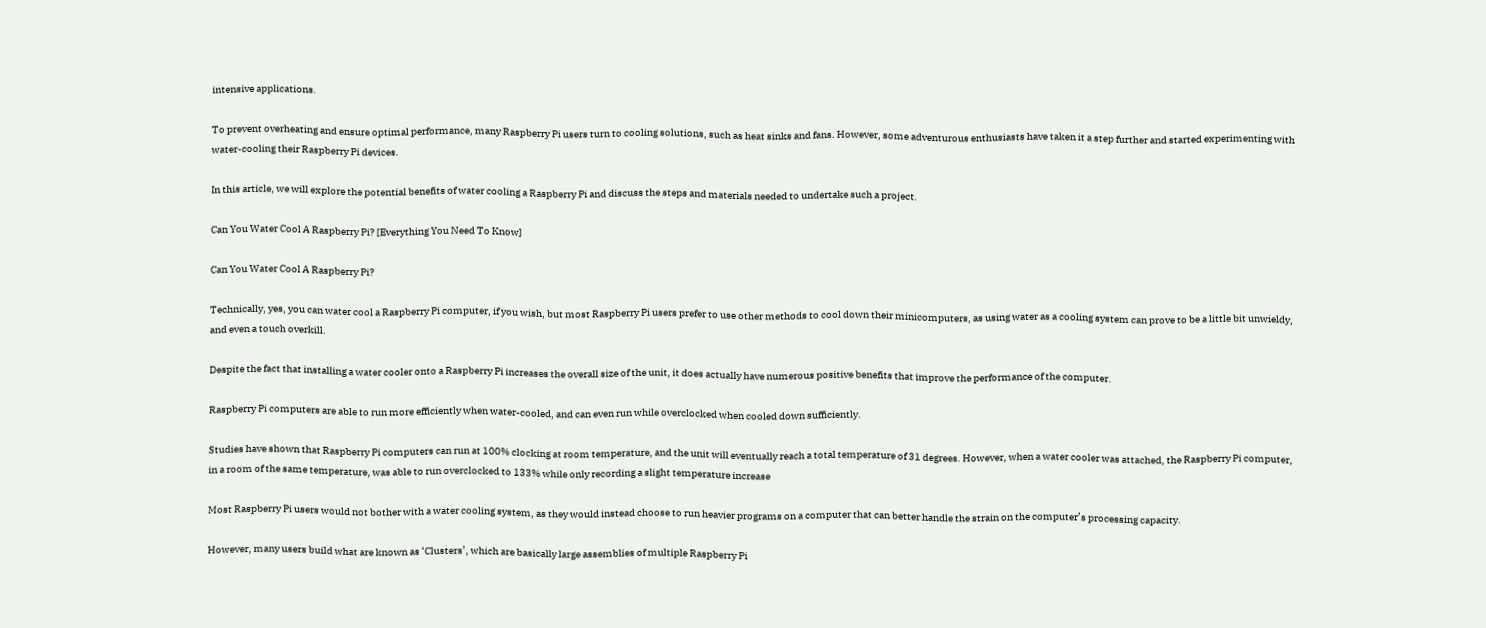intensive applications.

To prevent overheating and ensure optimal performance, many Raspberry Pi users turn to cooling solutions, such as heat sinks and fans. However, some adventurous enthusiasts have taken it a step further and started experimenting with water-cooling their Raspberry Pi devices.

In this article, we will explore the potential benefits of water cooling a Raspberry Pi and discuss the steps and materials needed to undertake such a project.

Can You Water Cool A Raspberry Pi? [Everything You Need To Know]

Can You Water Cool A Raspberry Pi?

Technically, yes, you can water cool a Raspberry Pi computer, if you wish, but most Raspberry Pi users prefer to use other methods to cool down their minicomputers, as using water as a cooling system can prove to be a little bit unwieldy, and even a touch overkill.

Despite the fact that installing a water cooler onto a Raspberry Pi increases the overall size of the unit, it does actually have numerous positive benefits that improve the performance of the computer.

Raspberry Pi computers are able to run more efficiently when water-cooled, and can even run while overclocked when cooled down sufficiently.

Studies have shown that Raspberry Pi computers can run at 100% clocking at room temperature, and the unit will eventually reach a total temperature of 31 degrees. However, when a water cooler was attached, the Raspberry Pi computer, in a room of the same temperature, was able to run overclocked to 133% while only recording a slight temperature increase

Most Raspberry Pi users would not bother with a water cooling system, as they would instead choose to run heavier programs on a computer that can better handle the strain on the computer’s processing capacity.

However, many users build what are known as ‘Clusters’, which are basically large assemblies of multiple Raspberry Pi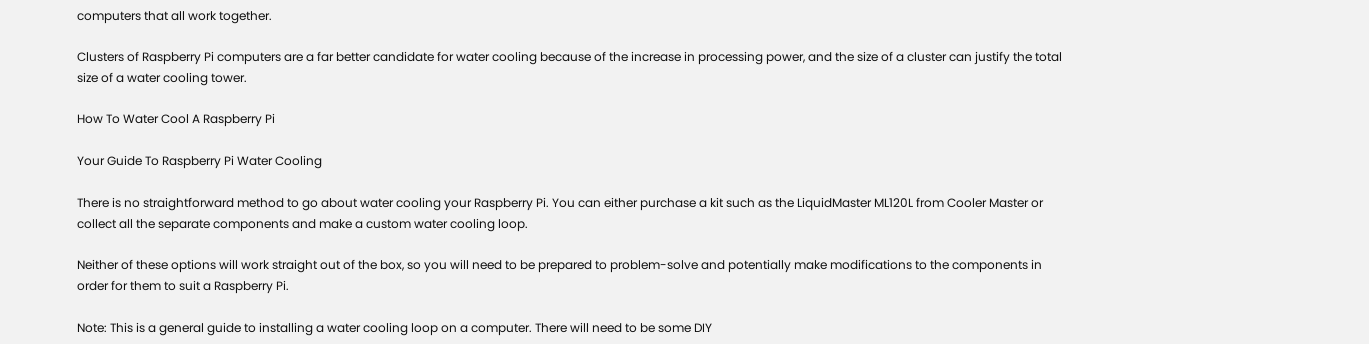computers that all work together.

Clusters of Raspberry Pi computers are a far better candidate for water cooling because of the increase in processing power, and the size of a cluster can justify the total size of a water cooling tower.

How To Water Cool A Raspberry Pi

Your Guide To Raspberry Pi Water Cooling

There is no straightforward method to go about water cooling your Raspberry Pi. You can either purchase a kit such as the LiquidMaster ML120L from Cooler Master or collect all the separate components and make a custom water cooling loop.

Neither of these options will work straight out of the box, so you will need to be prepared to problem-solve and potentially make modifications to the components in order for them to suit a Raspberry Pi.

Note: This is a general guide to installing a water cooling loop on a computer. There will need to be some DIY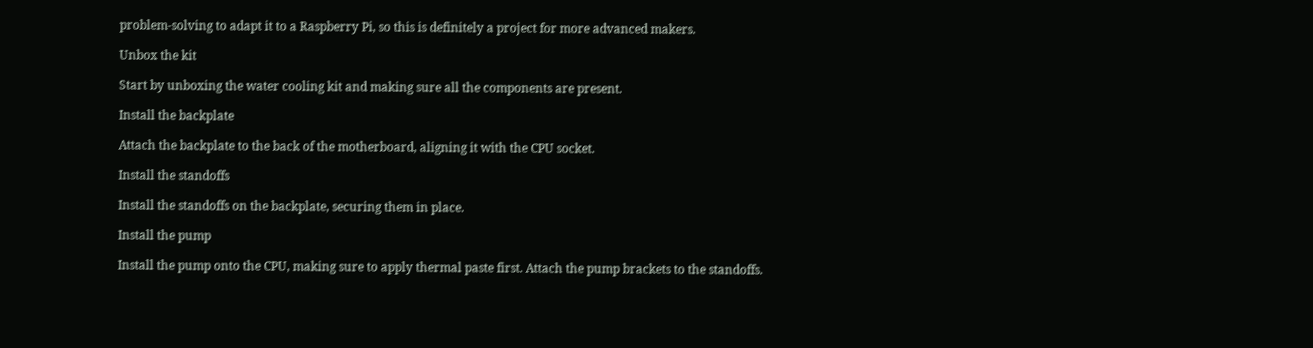problem-solving to adapt it to a Raspberry Pi, so this is definitely a project for more advanced makers.

Unbox the kit

Start by unboxing the water cooling kit and making sure all the components are present.

Install the backplate

Attach the backplate to the back of the motherboard, aligning it with the CPU socket.

Install the standoffs

Install the standoffs on the backplate, securing them in place.

Install the pump

Install the pump onto the CPU, making sure to apply thermal paste first. Attach the pump brackets to the standoffs.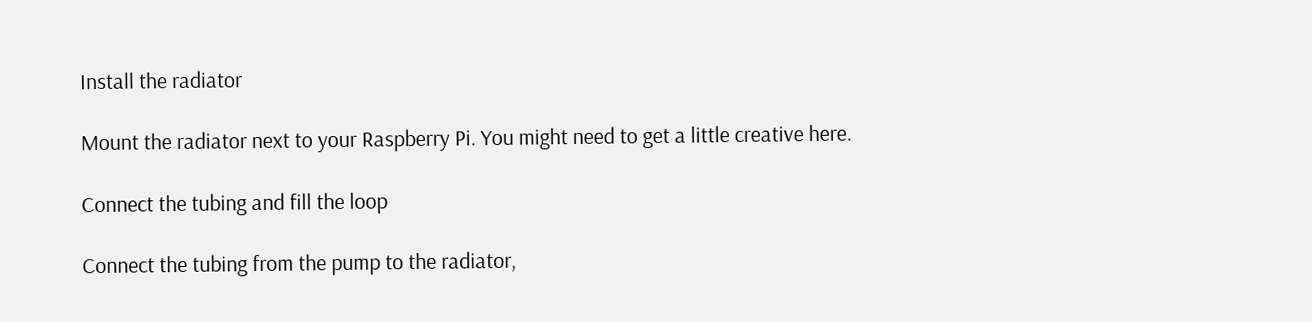Install the radiator

Mount the radiator next to your Raspberry Pi. You might need to get a little creative here.

Connect the tubing and fill the loop

Connect the tubing from the pump to the radiator,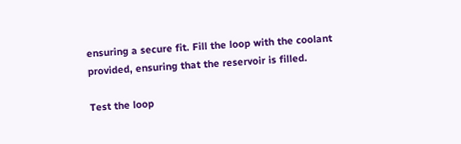ensuring a secure fit. Fill the loop with the coolant provided, ensuring that the reservoir is filled.

Test the loop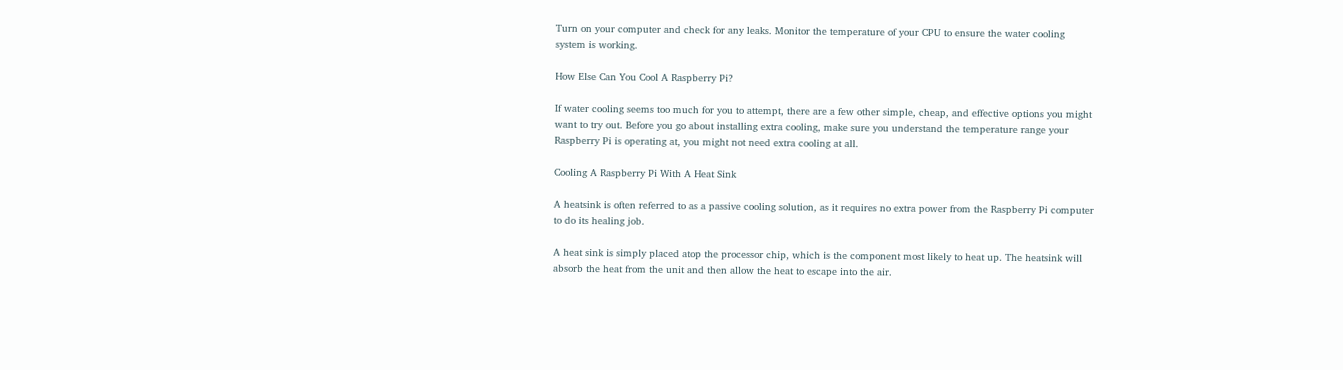Turn on your computer and check for any leaks. Monitor the temperature of your CPU to ensure the water cooling system is working.

How Else Can You Cool A Raspberry Pi?

If water cooling seems too much for you to attempt, there are a few other simple, cheap, and effective options you might want to try out. Before you go about installing extra cooling, make sure you understand the temperature range your Raspberry Pi is operating at, you might not need extra cooling at all.

Cooling A Raspberry Pi With A Heat Sink

A heatsink is often referred to as a passive cooling solution, as it requires no extra power from the Raspberry Pi computer to do its healing job.

A heat sink is simply placed atop the processor chip, which is the component most likely to heat up. The heatsink will absorb the heat from the unit and then allow the heat to escape into the air.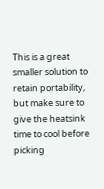This is a great smaller solution to retain portability, but make sure to give the heatsink time to cool before picking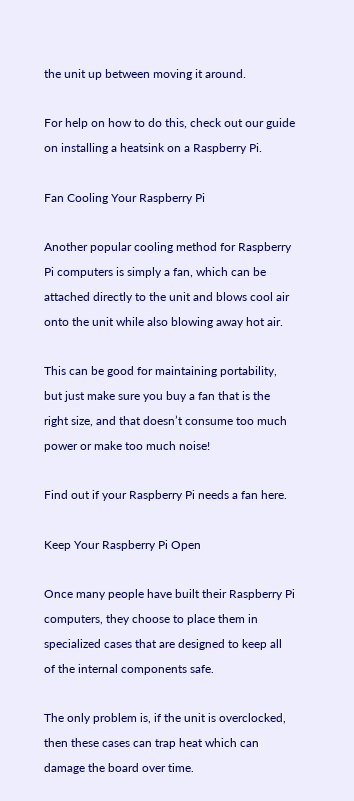the unit up between moving it around.

For help on how to do this, check out our guide on installing a heatsink on a Raspberry Pi.

Fan Cooling Your Raspberry Pi

Another popular cooling method for Raspberry Pi computers is simply a fan, which can be attached directly to the unit and blows cool air onto the unit while also blowing away hot air.

This can be good for maintaining portability, but just make sure you buy a fan that is the right size, and that doesn’t consume too much power or make too much noise!

Find out if your Raspberry Pi needs a fan here.

Keep Your Raspberry Pi Open

Once many people have built their Raspberry Pi computers, they choose to place them in specialized cases that are designed to keep all of the internal components safe.

The only problem is, if the unit is overclocked, then these cases can trap heat which can damage the board over time.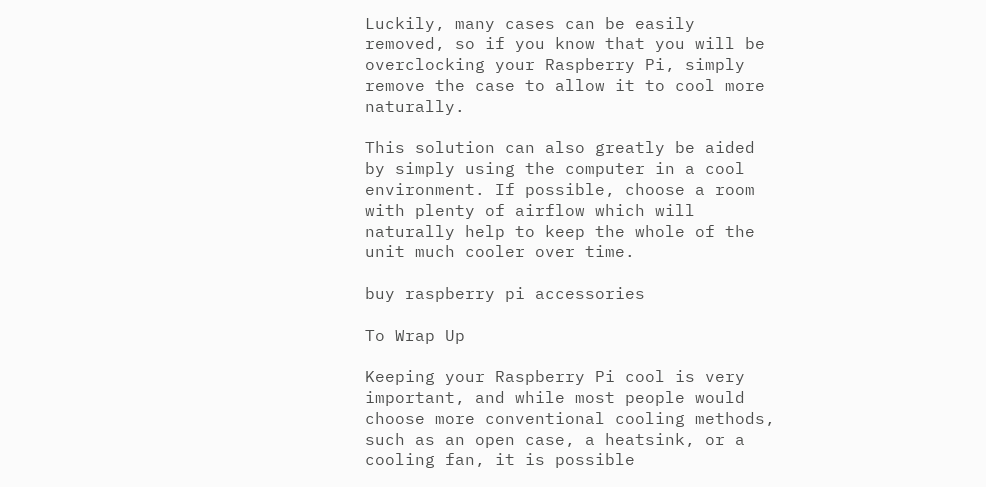Luckily, many cases can be easily removed, so if you know that you will be overclocking your Raspberry Pi, simply remove the case to allow it to cool more naturally.

This solution can also greatly be aided by simply using the computer in a cool environment. If possible, choose a room with plenty of airflow which will naturally help to keep the whole of the unit much cooler over time.

buy raspberry pi accessories

To Wrap Up

Keeping your Raspberry Pi cool is very important, and while most people would choose more conventional cooling methods, such as an open case, a heatsink, or a cooling fan, it is possible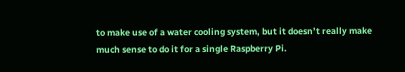to make use of a water cooling system, but it doesn’t really make much sense to do it for a single Raspberry Pi.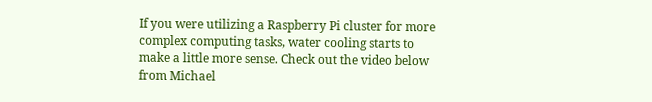If you were utilizing a Raspberry Pi cluster for more complex computing tasks, water cooling starts to make a little more sense. Check out the video below from Michael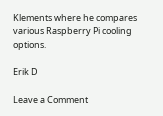Klements where he compares various Raspberry Pi cooling options.

Erik D

Leave a Comment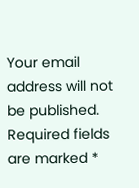Your email address will not be published. Required fields are marked *